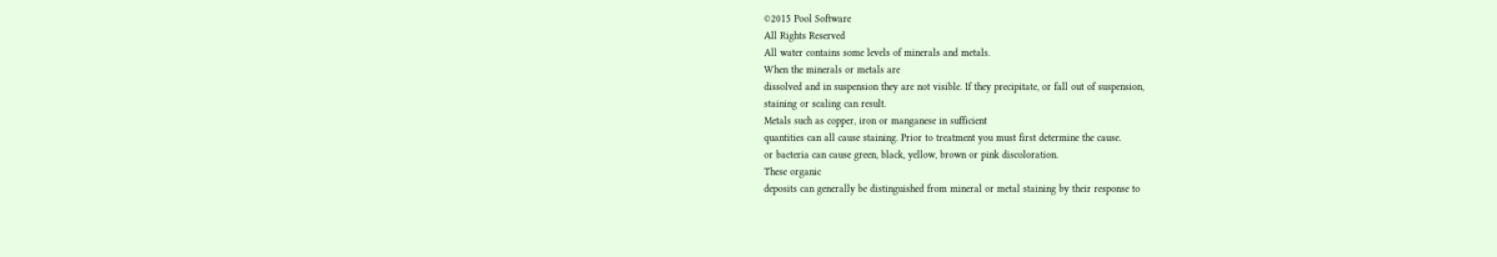©2015 Pool Software
All Rights Reserved
All water contains some levels of minerals and metals.
When the minerals or metals are
dissolved and in suspension they are not visible. If they precipitate, or fall out of suspension,
staining or scaling can result.
Metals such as copper, iron or manganese in sufficient
quantities can all cause staining. Prior to treatment you must first determine the cause.
or bacteria can cause green, black, yellow, brown or pink discoloration.
These organic
deposits can generally be distinguished from mineral or metal staining by their response to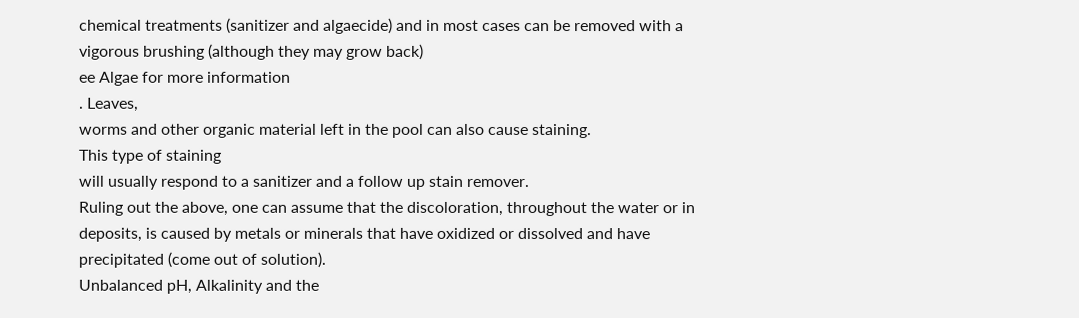chemical treatments (sanitizer and algaecide) and in most cases can be removed with a
vigorous brushing (although they may grow back)
ee Algae for more information
. Leaves,
worms and other organic material left in the pool can also cause staining.
This type of staining
will usually respond to a sanitizer and a follow up stain remover.
Ruling out the above, one can assume that the discoloration, throughout the water or in
deposits, is caused by metals or minerals that have oxidized or dissolved and have
precipitated (come out of solution).
Unbalanced pH, Alkalinity and the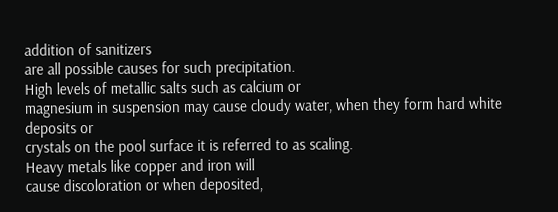addition of sanitizers
are all possible causes for such precipitation.
High levels of metallic salts such as calcium or
magnesium in suspension may cause cloudy water, when they form hard white deposits or
crystals on the pool surface it is referred to as scaling.
Heavy metals like copper and iron will
cause discoloration or when deposited,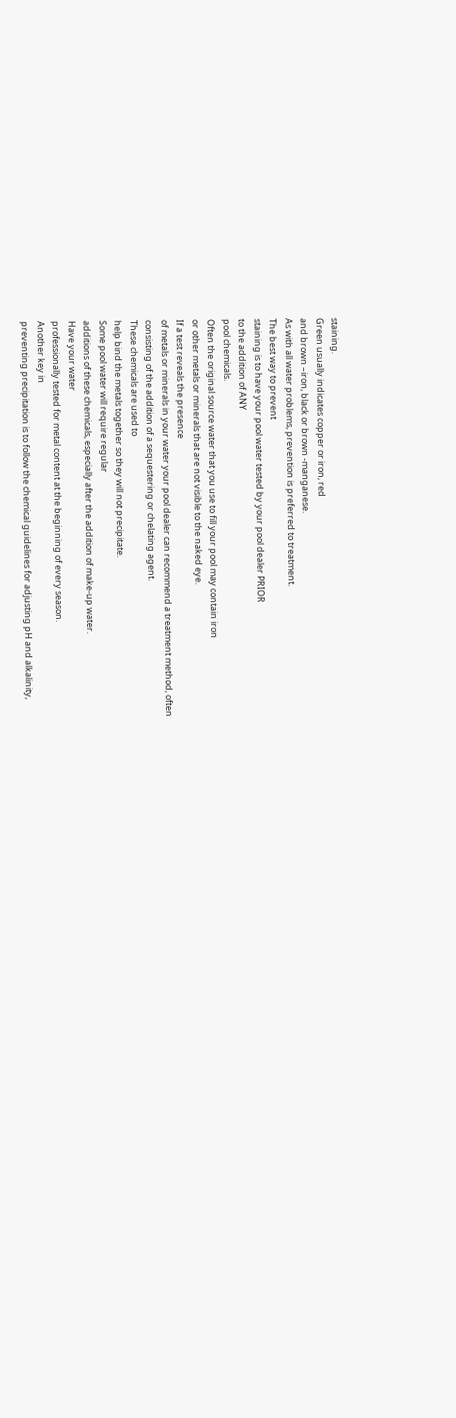staining.
Green usually indicates copper or iron, red
and brown –iron, black or brown -manganese.
As with all water problems, prevention is preferred to treatment.
The best way to prevent
staining is to have your pool water tested by your pool dealer PRIOR
to the addition of ANY
pool chemicals.
Often the original source water that you use to fill your pool may contain iron
or other metals or minerals that are not visible to the naked eye.
If a test reveals the presence
of metals or minerals in your water your pool dealer can recommend a treatment method, often
consisting of the addition of a sequestering or chelating agent.
These chemicals are used to
help bind the metals together so they will not precipitate.
Some pool water will require regular
additions of these chemicals, especially after the addition of make-up water.
Have your water
professionally tested for metal content at the beginning of every season.
Another key in
preventing precipitation is to follow the chemical guidelines for adjusting pH and alkalinity,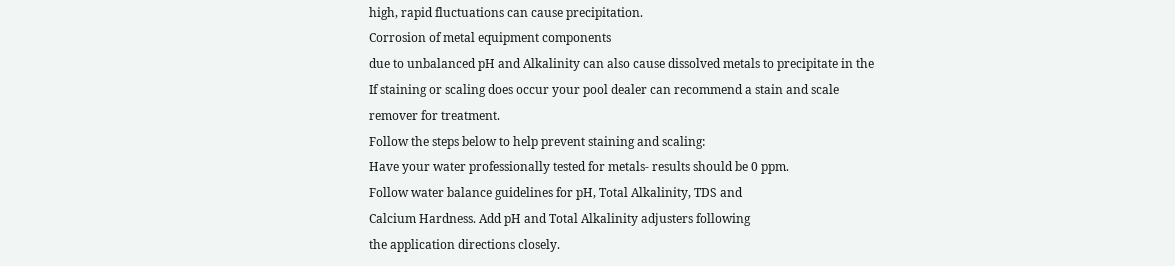high, rapid fluctuations can cause precipitation.
Corrosion of metal equipment components
due to unbalanced pH and Alkalinity can also cause dissolved metals to precipitate in the
If staining or scaling does occur your pool dealer can recommend a stain and scale
remover for treatment.
Follow the steps below to help prevent staining and scaling:
Have your water professionally tested for metals- results should be 0 ppm.
Follow water balance guidelines for pH, Total Alkalinity, TDS and
Calcium Hardness. Add pH and Total Alkalinity adjusters following
the application directions closely.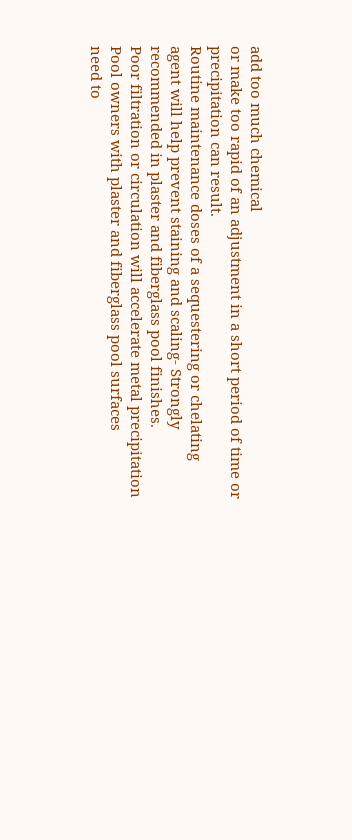add too much chemical
or make too rapid of an adjustment in a short period of time or
precipitation can result.
Routine maintenance doses of a sequestering or chelating
agent will help prevent staining and scaling- Strongly
recommended in plaster and fiberglass pool finishes.
Poor filtration or circulation will accelerate metal precipitation
Pool owners with plaster and fiberglass pool surfaces
need to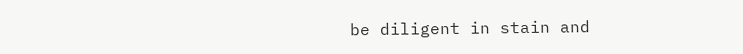be diligent in stain and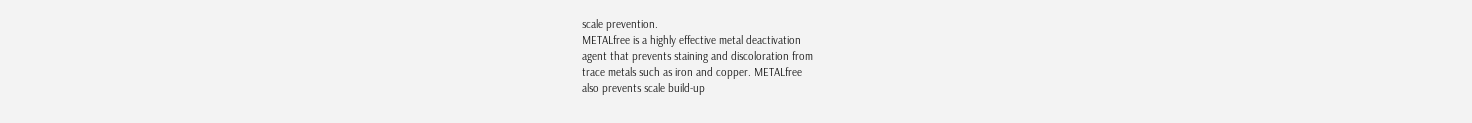scale prevention.
METALfree is a highly effective metal deactivation
agent that prevents staining and discoloration from
trace metals such as iron and copper. METALfree
also prevents scale build-up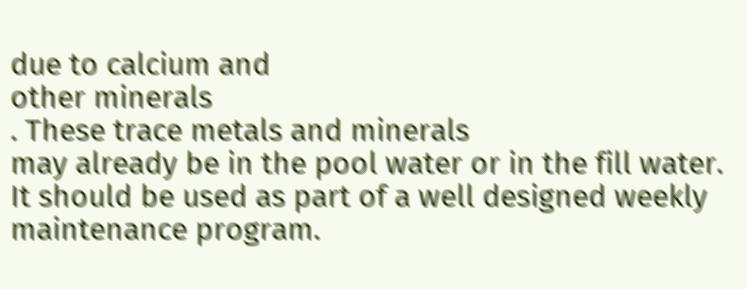due to calcium and
other minerals
. These trace metals and minerals
may already be in the pool water or in the fill water.
It should be used as part of a well designed weekly
maintenance program.